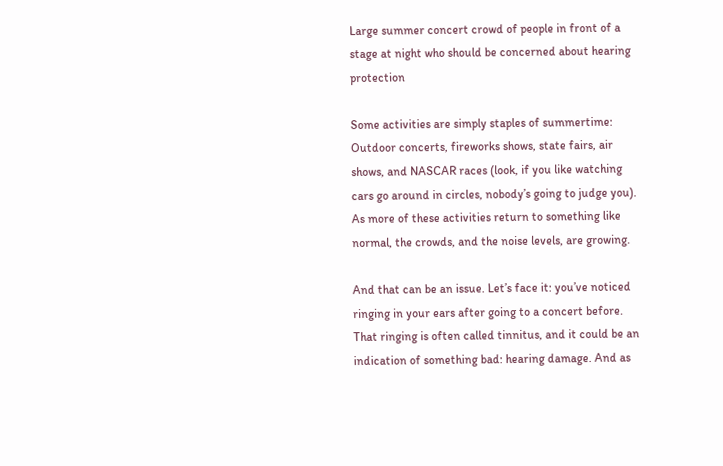Large summer concert crowd of people in front of a stage at night who should be concerned about hearing protection

Some activities are simply staples of summertime: Outdoor concerts, fireworks shows, state fairs, air shows, and NASCAR races (look, if you like watching cars go around in circles, nobody’s going to judge you). As more of these activities return to something like normal, the crowds, and the noise levels, are growing.

And that can be an issue. Let’s face it: you’ve noticed ringing in your ears after going to a concert before. That ringing is often called tinnitus, and it could be an indication of something bad: hearing damage. And as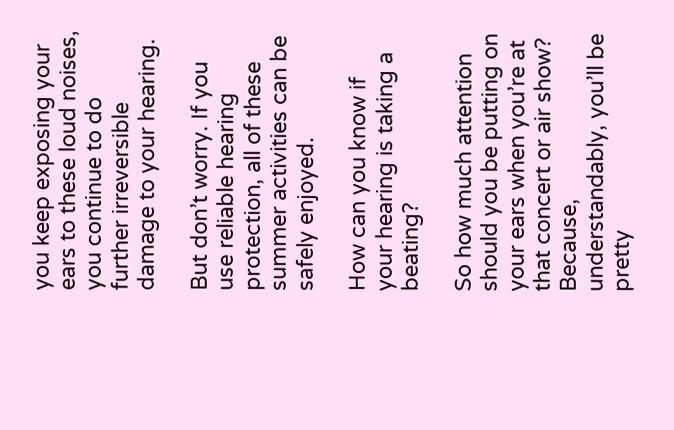you keep exposing your ears to these loud noises, you continue to do further irreversible damage to your hearing.

But don’t worry. If you use reliable hearing protection, all of these summer activities can be safely enjoyed.

How can you know if your hearing is taking a beating?

So how much attention should you be putting on your ears when you’re at that concert or air show?
Because, understandably, you’ll be pretty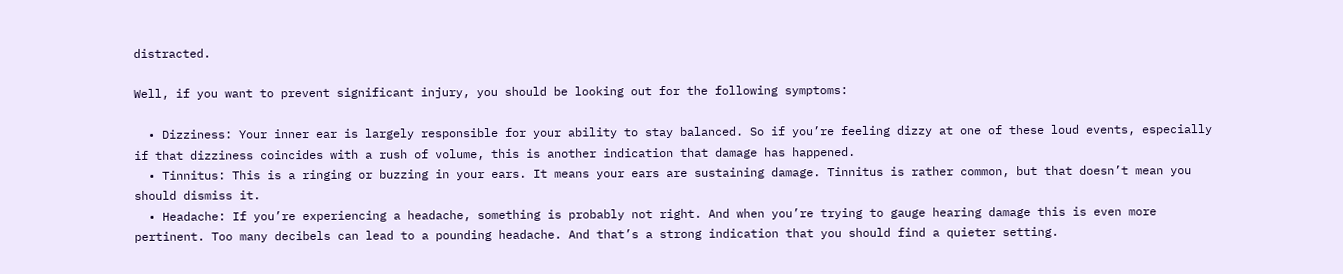distracted.

Well, if you want to prevent significant injury, you should be looking out for the following symptoms:

  • Dizziness: Your inner ear is largely responsible for your ability to stay balanced. So if you’re feeling dizzy at one of these loud events, especially if that dizziness coincides with a rush of volume, this is another indication that damage has happened.
  • Tinnitus: This is a ringing or buzzing in your ears. It means your ears are sustaining damage. Tinnitus is rather common, but that doesn’t mean you should dismiss it.
  • Headache: If you’re experiencing a headache, something is probably not right. And when you’re trying to gauge hearing damage this is even more pertinent. Too many decibels can lead to a pounding headache. And that’s a strong indication that you should find a quieter setting.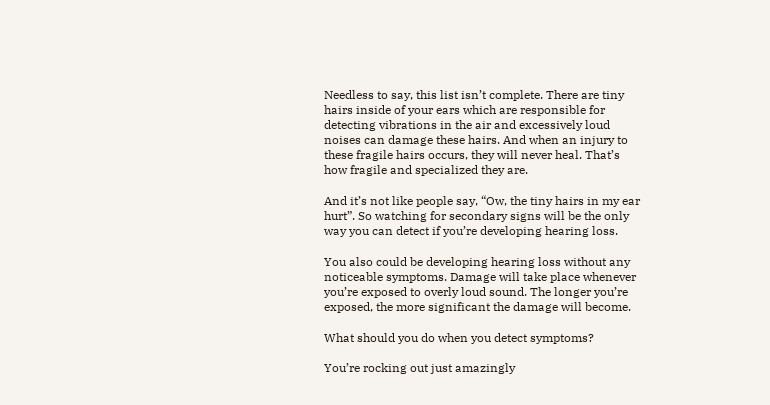Needless to say, this list isn’t complete. There are tiny hairs inside of your ears which are responsible for detecting vibrations in the air and excessively loud noises can damage these hairs. And when an injury to these fragile hairs occurs, they will never heal. That’s how fragile and specialized they are.

And it’s not like people say, “Ow, the tiny hairs in my ear hurt”. So watching for secondary signs will be the only way you can detect if you’re developing hearing loss.

You also could be developing hearing loss without any noticeable symptoms. Damage will take place whenever you’re exposed to overly loud sound. The longer you’re exposed, the more significant the damage will become.

What should you do when you detect symptoms?

You’re rocking out just amazingly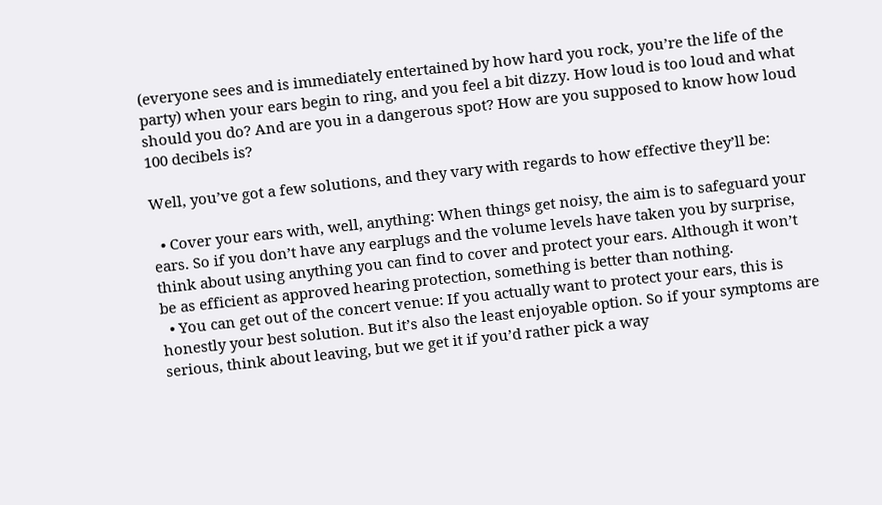(everyone sees and is immediately entertained by how hard you rock, you’re the life of the party) when your ears begin to ring, and you feel a bit dizzy. How loud is too loud and what should you do? And are you in a dangerous spot? How are you supposed to know how loud 100 decibels is?

Well, you’ve got a few solutions, and they vary with regards to how effective they’ll be:

  • Cover your ears with, well, anything: When things get noisy, the aim is to safeguard your ears. So if you don’t have any earplugs and the volume levels have taken you by surprise, think about using anything you can find to cover and protect your ears. Although it won’t be as efficient as approved hearing protection, something is better than nothing.
  • You can get out of the concert venue: If you actually want to protect your ears, this is honestly your best solution. But it’s also the least enjoyable option. So if your symptoms are serious, think about leaving, but we get it if you’d rather pick a way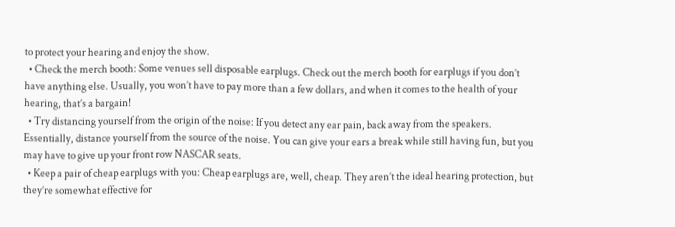to protect your hearing and enjoy the show.
  • Check the merch booth: Some venues sell disposable earplugs. Check out the merch booth for earplugs if you don’t have anything else. Usually, you won’t have to pay more than a few dollars, and when it comes to the health of your hearing, that’s a bargain!
  • Try distancing yourself from the origin of the noise: If you detect any ear pain, back away from the speakers. Essentially, distance yourself from the source of the noise. You can give your ears a break while still having fun, but you may have to give up your front row NASCAR seats.
  • Keep a pair of cheap earplugs with you: Cheap earplugs are, well, cheap. They aren’t the ideal hearing protection, but they’re somewhat effective for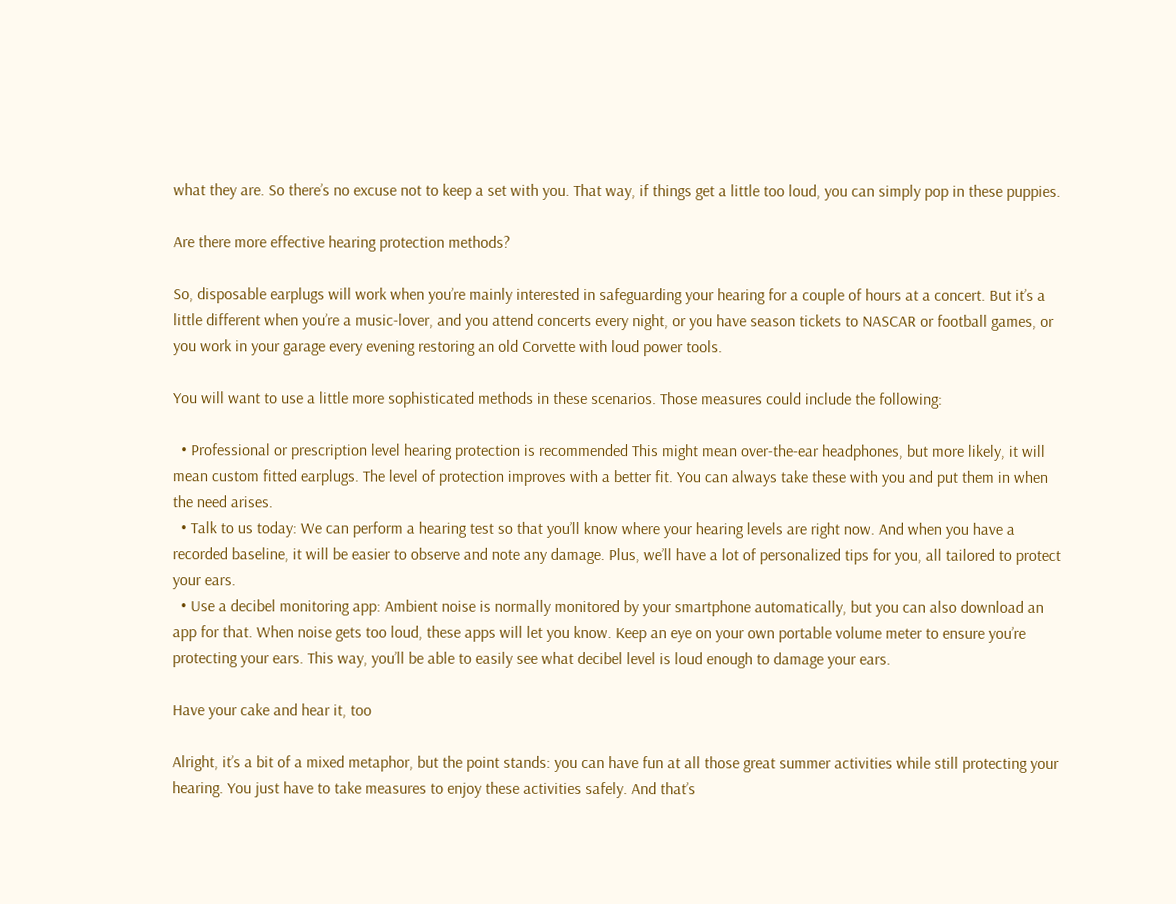what they are. So there’s no excuse not to keep a set with you. That way, if things get a little too loud, you can simply pop in these puppies.

Are there more effective hearing protection methods?

So, disposable earplugs will work when you’re mainly interested in safeguarding your hearing for a couple of hours at a concert. But it’s a little different when you’re a music-lover, and you attend concerts every night, or you have season tickets to NASCAR or football games, or you work in your garage every evening restoring an old Corvette with loud power tools.

You will want to use a little more sophisticated methods in these scenarios. Those measures could include the following:

  • Professional or prescription level hearing protection is recommended This might mean over-the-ear headphones, but more likely, it will mean custom fitted earplugs. The level of protection improves with a better fit. You can always take these with you and put them in when the need arises.
  • Talk to us today: We can perform a hearing test so that you’ll know where your hearing levels are right now. And when you have a recorded baseline, it will be easier to observe and note any damage. Plus, we’ll have a lot of personalized tips for you, all tailored to protect your ears.
  • Use a decibel monitoring app: Ambient noise is normally monitored by your smartphone automatically, but you can also download an app for that. When noise gets too loud, these apps will let you know. Keep an eye on your own portable volume meter to ensure you’re protecting your ears. This way, you’ll be able to easily see what decibel level is loud enough to damage your ears.

Have your cake and hear it, too

Alright, it’s a bit of a mixed metaphor, but the point stands: you can have fun at all those great summer activities while still protecting your hearing. You just have to take measures to enjoy these activities safely. And that’s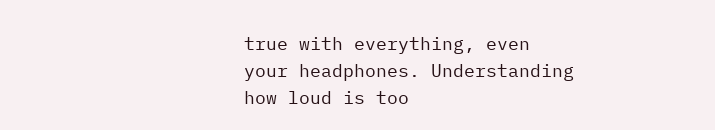true with everything, even your headphones. Understanding how loud is too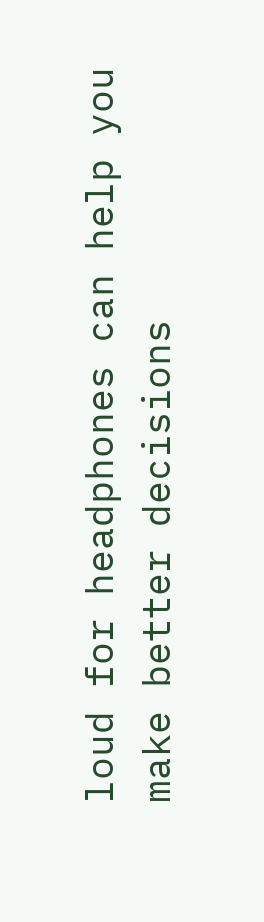loud for headphones can help you make better decisions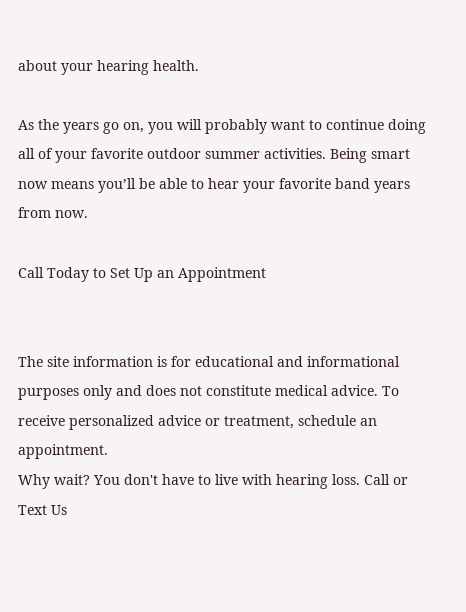about your hearing health.

As the years go on, you will probably want to continue doing all of your favorite outdoor summer activities. Being smart now means you’ll be able to hear your favorite band years from now.

Call Today to Set Up an Appointment


The site information is for educational and informational purposes only and does not constitute medical advice. To receive personalized advice or treatment, schedule an appointment.
Why wait? You don't have to live with hearing loss. Call or Text Us